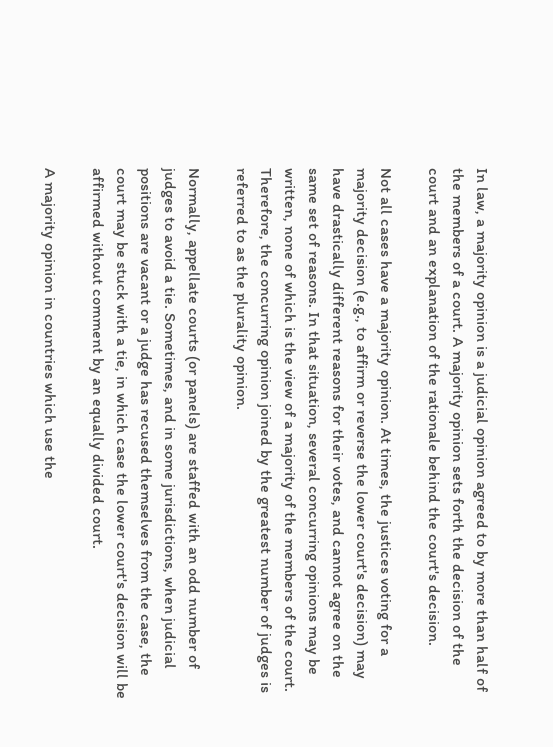In law, a majority opinion is a judicial opinion agreed to by more than half of the members of a court. A majority opinion sets forth the decision of the court and an explanation of the rationale behind the court's decision.

Not all cases have a majority opinion. At times, the justices voting for a majority decision (e.g., to affirm or reverse the lower court's decision) may have drastically different reasons for their votes, and cannot agree on the same set of reasons. In that situation, several concurring opinions may be written, none of which is the view of a majority of the members of the court. Therefore, the concurring opinion joined by the greatest number of judges is referred to as the plurality opinion.

Normally, appellate courts (or panels) are staffed with an odd number of judges to avoid a tie. Sometimes, and in some jurisdictions, when judicial positions are vacant or a judge has recused themselves from the case, the court may be stuck with a tie, in which case the lower court's decision will be affirmed without comment by an equally divided court.

A majority opinion in countries which use the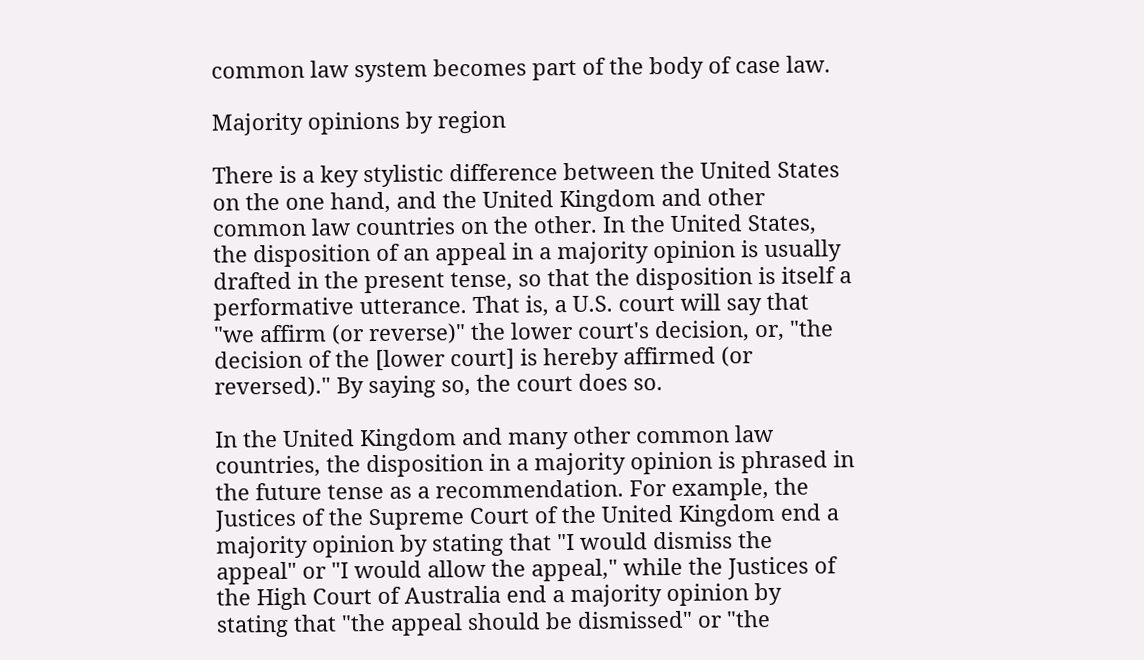common law system becomes part of the body of case law.

Majority opinions by region

There is a key stylistic difference between the United States on the one hand, and the United Kingdom and other common law countries on the other. In the United States, the disposition of an appeal in a majority opinion is usually drafted in the present tense, so that the disposition is itself a performative utterance. That is, a U.S. court will say that "we affirm (or reverse)" the lower court's decision, or, "the decision of the [lower court] is hereby affirmed (or reversed)." By saying so, the court does so.

In the United Kingdom and many other common law countries, the disposition in a majority opinion is phrased in the future tense as a recommendation. For example, the Justices of the Supreme Court of the United Kingdom end a majority opinion by stating that "I would dismiss the appeal" or "I would allow the appeal," while the Justices of the High Court of Australia end a majority opinion by stating that "the appeal should be dismissed" or "the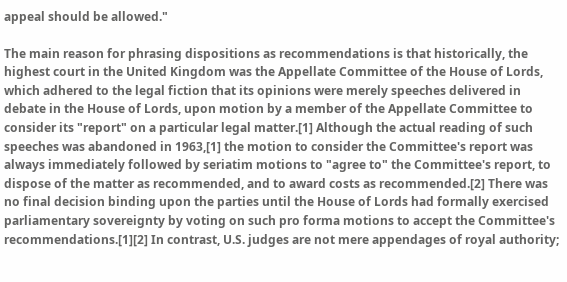appeal should be allowed."

The main reason for phrasing dispositions as recommendations is that historically, the highest court in the United Kingdom was the Appellate Committee of the House of Lords, which adhered to the legal fiction that its opinions were merely speeches delivered in debate in the House of Lords, upon motion by a member of the Appellate Committee to consider its "report" on a particular legal matter.[1] Although the actual reading of such speeches was abandoned in 1963,[1] the motion to consider the Committee's report was always immediately followed by seriatim motions to "agree to" the Committee's report, to dispose of the matter as recommended, and to award costs as recommended.[2] There was no final decision binding upon the parties until the House of Lords had formally exercised parliamentary sovereignty by voting on such pro forma motions to accept the Committee's recommendations.[1][2] In contrast, U.S. judges are not mere appendages of royal authority;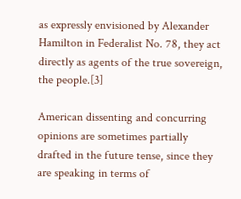as expressly envisioned by Alexander Hamilton in Federalist No. 78, they act directly as agents of the true sovereign, the people.[3]

American dissenting and concurring opinions are sometimes partially drafted in the future tense, since they are speaking in terms of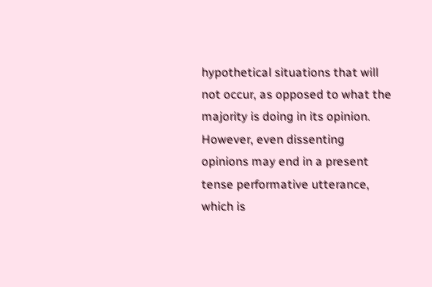hypothetical situations that will not occur, as opposed to what the majority is doing in its opinion. However, even dissenting opinions may end in a present tense performative utterance, which is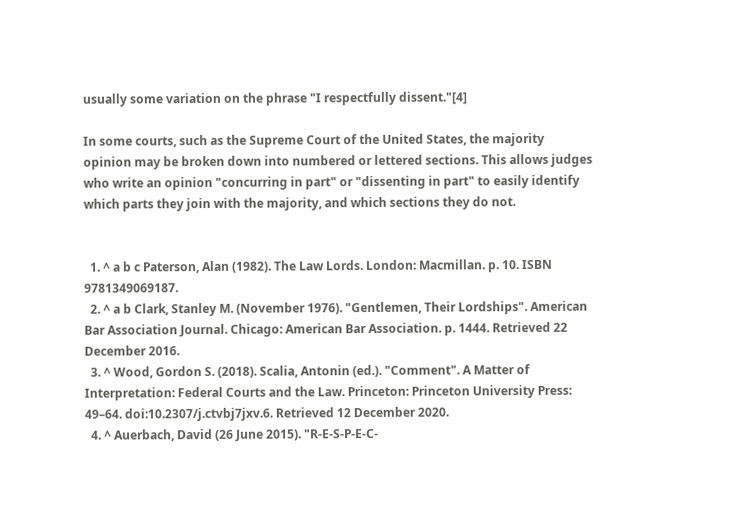usually some variation on the phrase "I respectfully dissent."[4]

In some courts, such as the Supreme Court of the United States, the majority opinion may be broken down into numbered or lettered sections. This allows judges who write an opinion "concurring in part" or "dissenting in part" to easily identify which parts they join with the majority, and which sections they do not.


  1. ^ a b c Paterson, Alan (1982). The Law Lords. London: Macmillan. p. 10. ISBN 9781349069187.
  2. ^ a b Clark, Stanley M. (November 1976). "Gentlemen, Their Lordships". American Bar Association Journal. Chicago: American Bar Association. p. 1444. Retrieved 22 December 2016.
  3. ^ Wood, Gordon S. (2018). Scalia, Antonin (ed.). "Comment". A Matter of Interpretation: Federal Courts and the Law. Princeton: Princeton University Press: 49–64. doi:10.2307/j.ctvbj7jxv.6. Retrieved 12 December 2020.
  4. ^ Auerbach, David (26 June 2015). "R-E-S-P-E-C-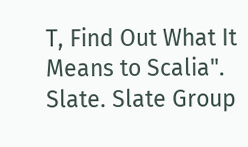T, Find Out What It Means to Scalia". Slate. Slate Group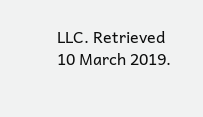LLC. Retrieved 10 March 2019.